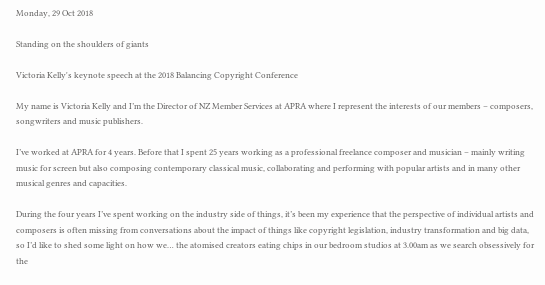Monday, 29 Oct 2018

Standing on the shoulders of giants

Victoria Kelly's keynote speech at the 2018 Balancing Copyright Conference

My name is Victoria Kelly and I’m the Director of NZ Member Services at APRA where I represent the interests of our members – composers, songwriters and music publishers.

I’ve worked at APRA for 4 years. Before that I spent 25 years working as a professional freelance composer and musician – mainly writing music for screen but also composing contemporary classical music, collaborating and performing with popular artists and in many other musical genres and capacities.

During the four years I’ve spent working on the industry side of things, it’s been my experience that the perspective of individual artists and composers is often missing from conversations about the impact of things like copyright legislation, industry transformation and big data, so I’d like to shed some light on how we… the atomised creators eating chips in our bedroom studios at 3.00am as we search obsessively for the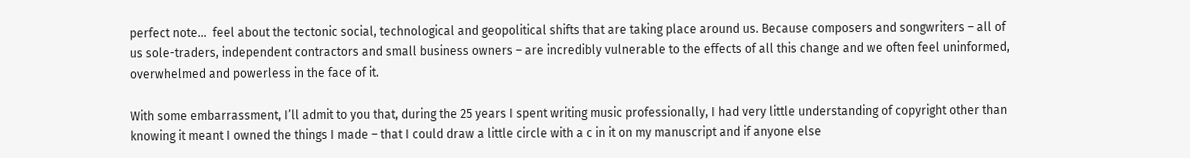perfect note…  feel about the tectonic social, technological and geopolitical shifts that are taking place around us. Because composers and songwriters – all of us sole-traders, independent contractors and small business owners – are incredibly vulnerable to the effects of all this change and we often feel uninformed, overwhelmed and powerless in the face of it.

With some embarrassment, I’ll admit to you that, during the 25 years I spent writing music professionally, I had very little understanding of copyright other than knowing it meant I owned the things I made – that I could draw a little circle with a c in it on my manuscript and if anyone else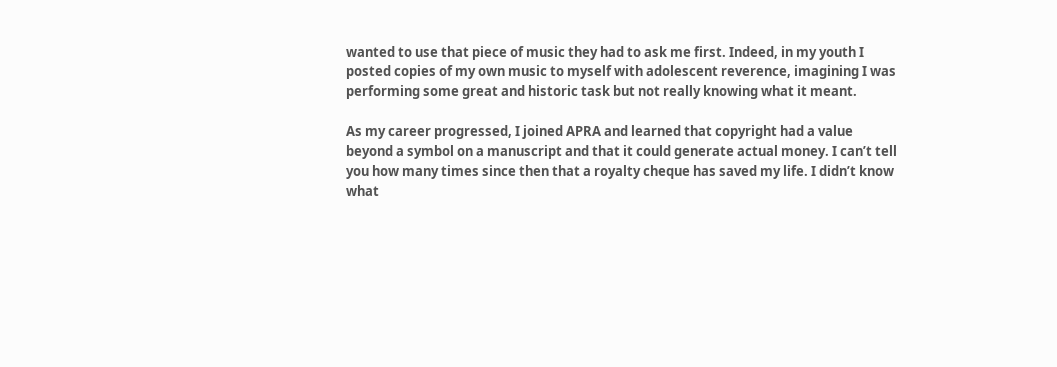wanted to use that piece of music they had to ask me first. Indeed, in my youth I posted copies of my own music to myself with adolescent reverence, imagining I was performing some great and historic task but not really knowing what it meant.

As my career progressed, I joined APRA and learned that copyright had a value beyond a symbol on a manuscript and that it could generate actual money. I can’t tell you how many times since then that a royalty cheque has saved my life. I didn’t know what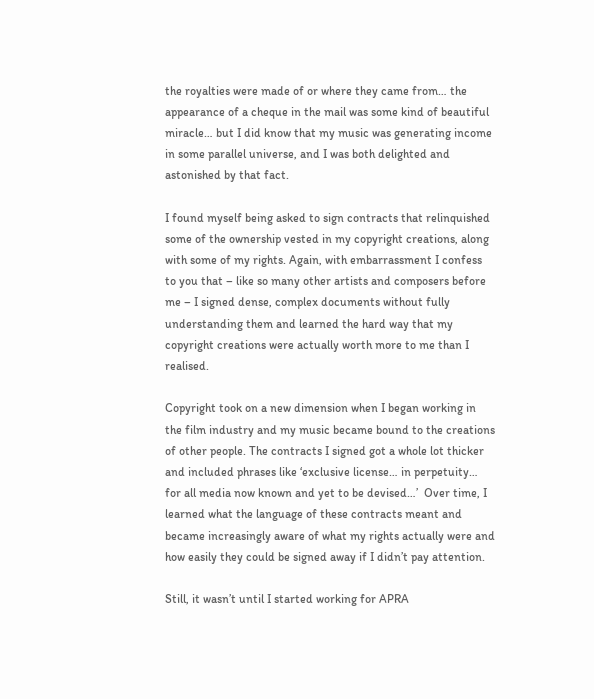the royalties were made of or where they came from… the appearance of a cheque in the mail was some kind of beautiful miracle… but I did know that my music was generating income in some parallel universe, and I was both delighted and astonished by that fact.

I found myself being asked to sign contracts that relinquished some of the ownership vested in my copyright creations, along with some of my rights. Again, with embarrassment I confess to you that – like so many other artists and composers before me – I signed dense, complex documents without fully understanding them and learned the hard way that my copyright creations were actually worth more to me than I realised.

Copyright took on a new dimension when I began working in the film industry and my music became bound to the creations of other people. The contracts I signed got a whole lot thicker and included phrases like ‘exclusive license… in perpetuity… for all media now known and yet to be devised…’  Over time, I learned what the language of these contracts meant and became increasingly aware of what my rights actually were and how easily they could be signed away if I didn’t pay attention.

Still, it wasn’t until I started working for APRA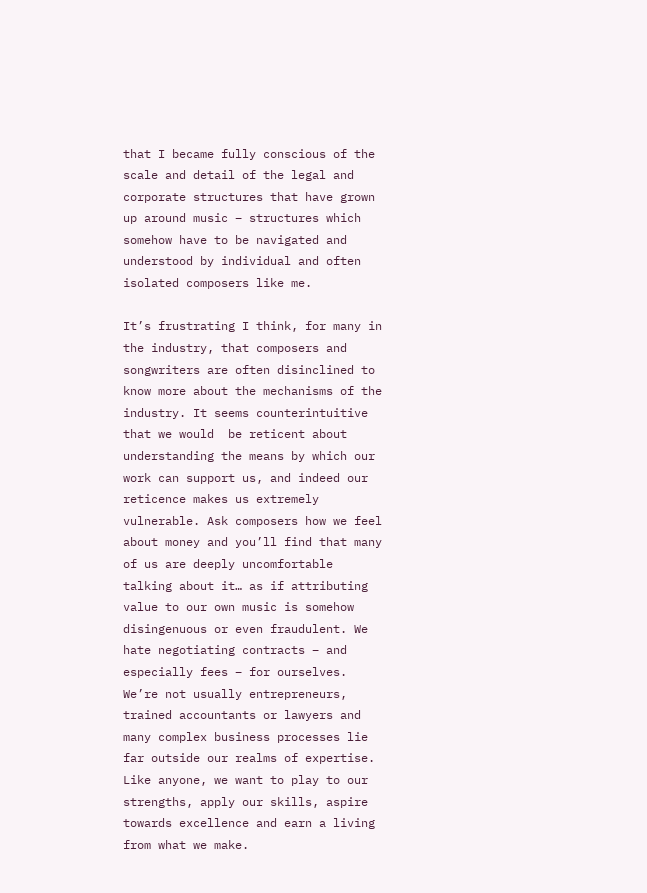that I became fully conscious of the scale and detail of the legal and corporate structures that have grown up around music – structures which somehow have to be navigated and understood by individual and often isolated composers like me.

It’s frustrating I think, for many in the industry, that composers and songwriters are often disinclined to know more about the mechanisms of the industry. It seems counterintuitive that we would  be reticent about understanding the means by which our work can support us, and indeed our reticence makes us extremely vulnerable. Ask composers how we feel about money and you’ll find that many of us are deeply uncomfortable talking about it… as if attributing value to our own music is somehow disingenuous or even fraudulent. We hate negotiating contracts – and especially fees – for ourselves. We’re not usually entrepreneurs, trained accountants or lawyers and many complex business processes lie far outside our realms of expertise. Like anyone, we want to play to our strengths, apply our skills, aspire towards excellence and earn a living from what we make.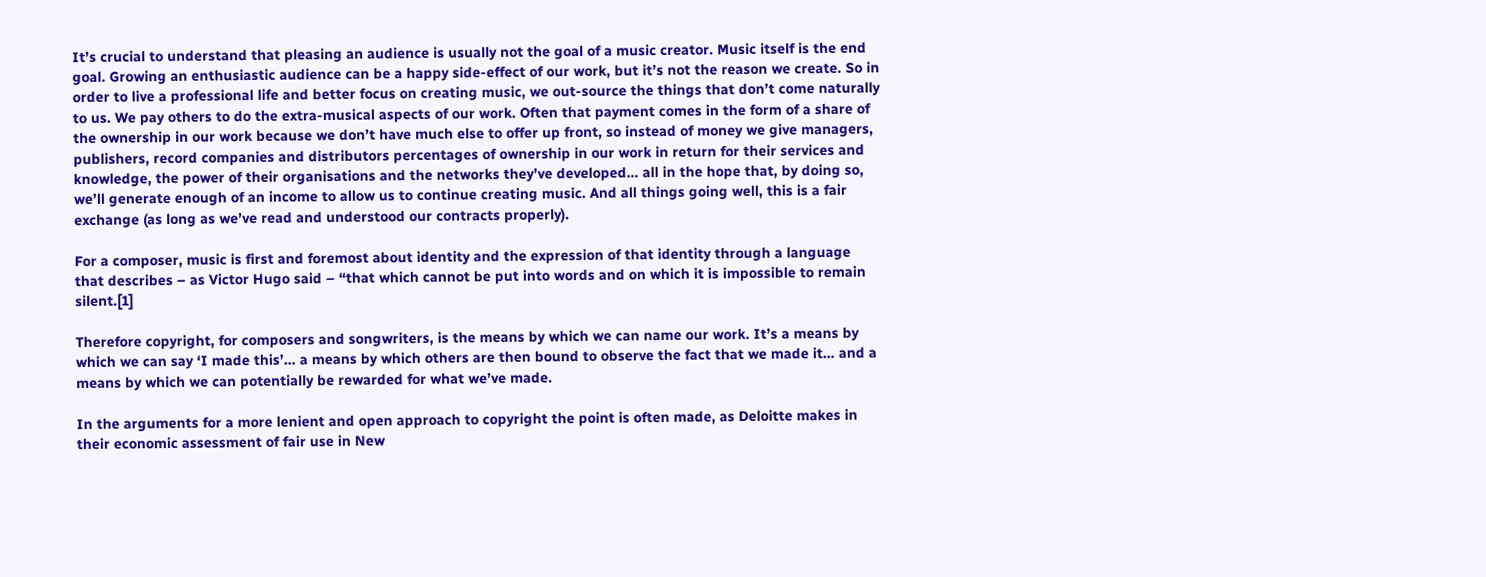It’s crucial to understand that pleasing an audience is usually not the goal of a music creator. Music itself is the end goal. Growing an enthusiastic audience can be a happy side-effect of our work, but it’s not the reason we create. So in order to live a professional life and better focus on creating music, we out-source the things that don’t come naturally to us. We pay others to do the extra-musical aspects of our work. Often that payment comes in the form of a share of the ownership in our work because we don’t have much else to offer up front, so instead of money we give managers, publishers, record companies and distributors percentages of ownership in our work in return for their services and knowledge, the power of their organisations and the networks they’ve developed… all in the hope that, by doing so, we’ll generate enough of an income to allow us to continue creating music. And all things going well, this is a fair exchange (as long as we’ve read and understood our contracts properly).

For a composer, music is first and foremost about identity and the expression of that identity through a language that describes – as Victor Hugo said – “that which cannot be put into words and on which it is impossible to remain silent.[1]

Therefore copyright, for composers and songwriters, is the means by which we can name our work. It’s a means by which we can say ‘I made this’… a means by which others are then bound to observe the fact that we made it… and a means by which we can potentially be rewarded for what we’ve made.

In the arguments for a more lenient and open approach to copyright the point is often made, as Deloitte makes in their economic assessment of fair use in New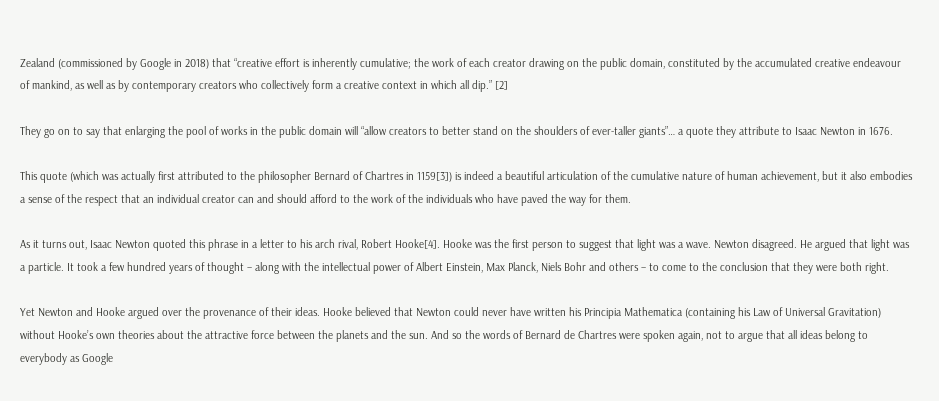Zealand (commissioned by Google in 2018) that “creative effort is inherently cumulative; the work of each creator drawing on the public domain, constituted by the accumulated creative endeavour of mankind, as well as by contemporary creators who collectively form a creative context in which all dip.” [2]

They go on to say that enlarging the pool of works in the public domain will “allow creators to better stand on the shoulders of ever-taller giants”… a quote they attribute to Isaac Newton in 1676.

This quote (which was actually first attributed to the philosopher Bernard of Chartres in 1159[3]) is indeed a beautiful articulation of the cumulative nature of human achievement, but it also embodies a sense of the respect that an individual creator can and should afford to the work of the individuals who have paved the way for them.

As it turns out, Isaac Newton quoted this phrase in a letter to his arch rival, Robert Hooke[4]. Hooke was the first person to suggest that light was a wave. Newton disagreed. He argued that light was a particle. It took a few hundred years of thought – along with the intellectual power of Albert Einstein, Max Planck, Niels Bohr and others – to come to the conclusion that they were both right.

Yet Newton and Hooke argued over the provenance of their ideas. Hooke believed that Newton could never have written his Principia Mathematica (containing his Law of Universal Gravitation) without Hooke’s own theories about the attractive force between the planets and the sun. And so the words of Bernard de Chartres were spoken again, not to argue that all ideas belong to everybody as Google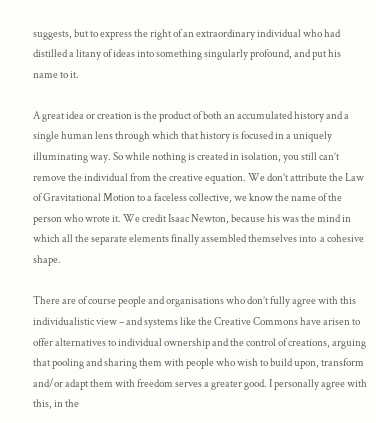suggests, but to express the right of an extraordinary individual who had distilled a litany of ideas into something singularly profound, and put his name to it.

A great idea or creation is the product of both an accumulated history and a single human lens through which that history is focused in a uniquely illuminating way. So while nothing is created in isolation, you still can’t remove the individual from the creative equation. We don’t attribute the Law of Gravitational Motion to a faceless collective, we know the name of the person who wrote it. We credit Isaac Newton, because his was the mind in which all the separate elements finally assembled themselves into  a cohesive shape.

There are of course people and organisations who don’t fully agree with this individualistic view – and systems like the Creative Commons have arisen to offer alternatives to individual ownership and the control of creations, arguing that pooling and sharing them with people who wish to build upon, transform and/or adapt them with freedom serves a greater good. I personally agree with this, in the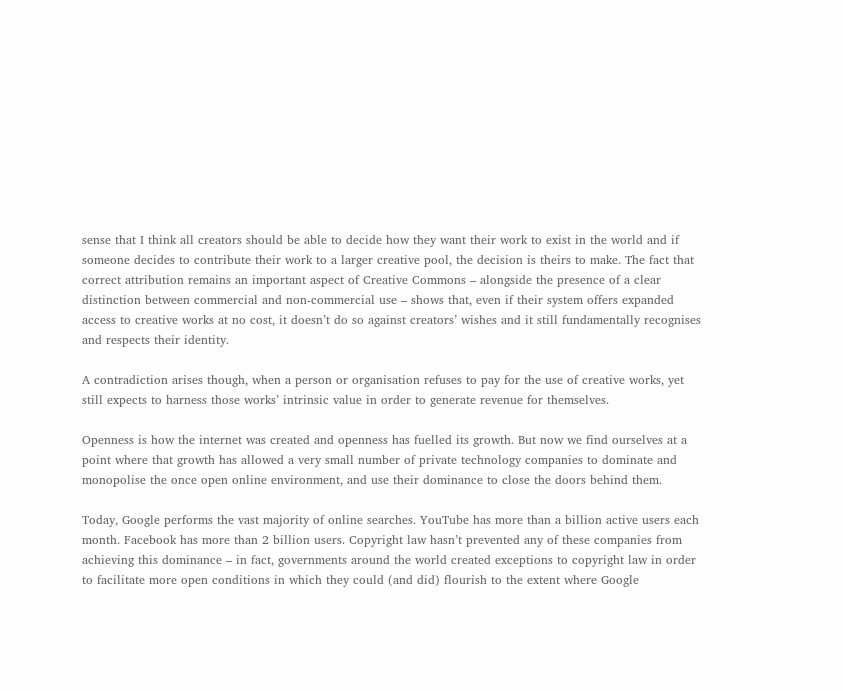sense that I think all creators should be able to decide how they want their work to exist in the world and if someone decides to contribute their work to a larger creative pool, the decision is theirs to make. The fact that correct attribution remains an important aspect of Creative Commons – alongside the presence of a clear distinction between commercial and non-commercial use – shows that, even if their system offers expanded access to creative works at no cost, it doesn’t do so against creators’ wishes and it still fundamentally recognises and respects their identity.

A contradiction arises though, when a person or organisation refuses to pay for the use of creative works, yet still expects to harness those works’ intrinsic value in order to generate revenue for themselves.

Openness is how the internet was created and openness has fuelled its growth. But now we find ourselves at a point where that growth has allowed a very small number of private technology companies to dominate and monopolise the once open online environment, and use their dominance to close the doors behind them.

Today, Google performs the vast majority of online searches. YouTube has more than a billion active users each month. Facebook has more than 2 billion users. Copyright law hasn’t prevented any of these companies from achieving this dominance – in fact, governments around the world created exceptions to copyright law in order to facilitate more open conditions in which they could (and did) flourish to the extent where Google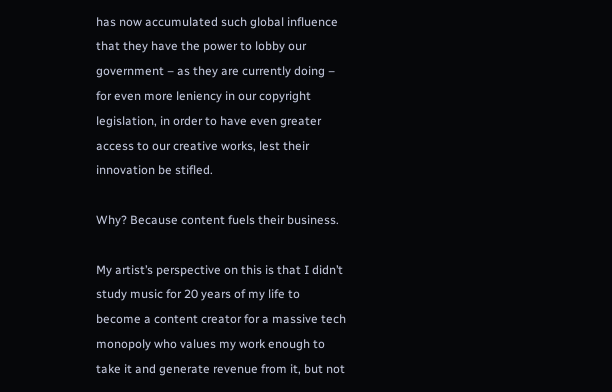has now accumulated such global influence that they have the power to lobby our government – as they are currently doing – for even more leniency in our copyright legislation, in order to have even greater access to our creative works, lest their innovation be stifled.

Why? Because content fuels their business.

My artist’s perspective on this is that I didn’t study music for 20 years of my life to become a content creator for a massive tech monopoly who values my work enough to take it and generate revenue from it, but not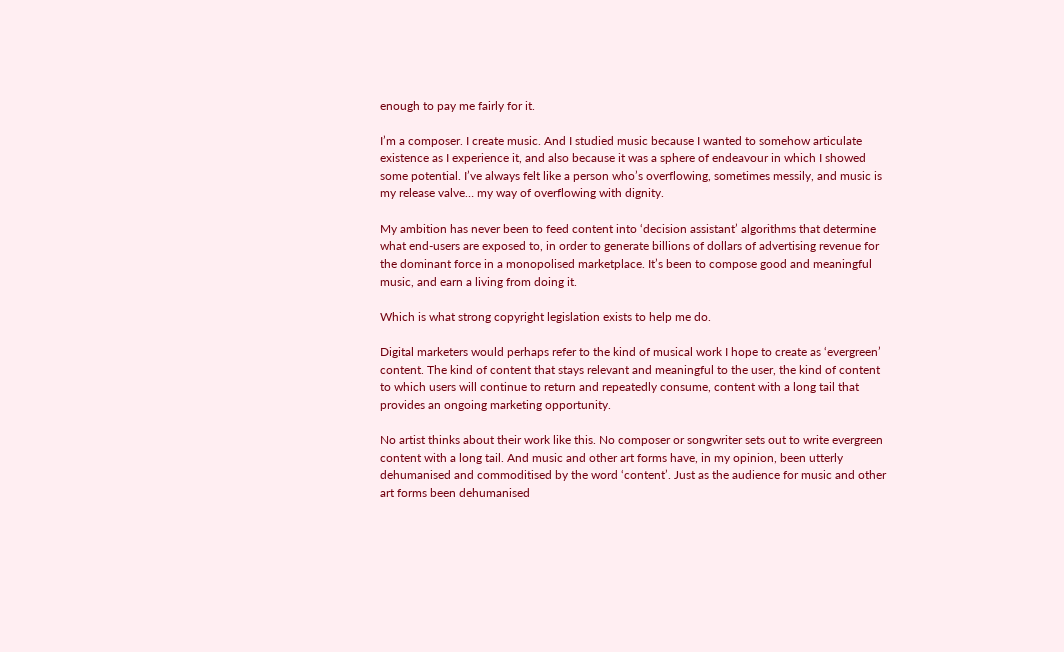enough to pay me fairly for it.

I’m a composer. I create music. And I studied music because I wanted to somehow articulate existence as I experience it, and also because it was a sphere of endeavour in which I showed some potential. I’ve always felt like a person who’s overflowing, sometimes messily, and music is my release valve… my way of overflowing with dignity.

My ambition has never been to feed content into ‘decision assistant’ algorithms that determine what end-users are exposed to, in order to generate billions of dollars of advertising revenue for the dominant force in a monopolised marketplace. It’s been to compose good and meaningful music, and earn a living from doing it.

Which is what strong copyright legislation exists to help me do.

Digital marketers would perhaps refer to the kind of musical work I hope to create as ‘evergreen’ content. The kind of content that stays relevant and meaningful to the user, the kind of content to which users will continue to return and repeatedly consume, content with a long tail that provides an ongoing marketing opportunity.

No artist thinks about their work like this. No composer or songwriter sets out to write evergreen content with a long tail. And music and other art forms have, in my opinion, been utterly dehumanised and commoditised by the word ‘content’. Just as the audience for music and other art forms been dehumanised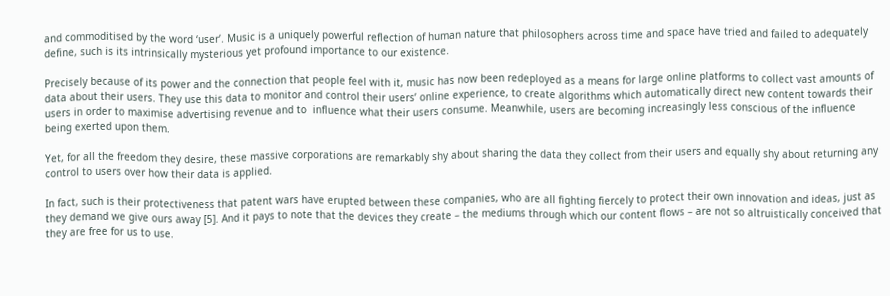and commoditised by the word ‘user’. Music is a uniquely powerful reflection of human nature that philosophers across time and space have tried and failed to adequately define, such is its intrinsically mysterious yet profound importance to our existence.

Precisely because of its power and the connection that people feel with it, music has now been redeployed as a means for large online platforms to collect vast amounts of data about their users. They use this data to monitor and control their users’ online experience, to create algorithms which automatically direct new content towards their users in order to maximise advertising revenue and to  influence what their users consume. Meanwhile, users are becoming increasingly less conscious of the influence being exerted upon them.

Yet, for all the freedom they desire, these massive corporations are remarkably shy about sharing the data they collect from their users and equally shy about returning any control to users over how their data is applied.

In fact, such is their protectiveness that patent wars have erupted between these companies, who are all fighting fiercely to protect their own innovation and ideas, just as they demand we give ours away [5]. And it pays to note that the devices they create – the mediums through which our content flows – are not so altruistically conceived that they are free for us to use.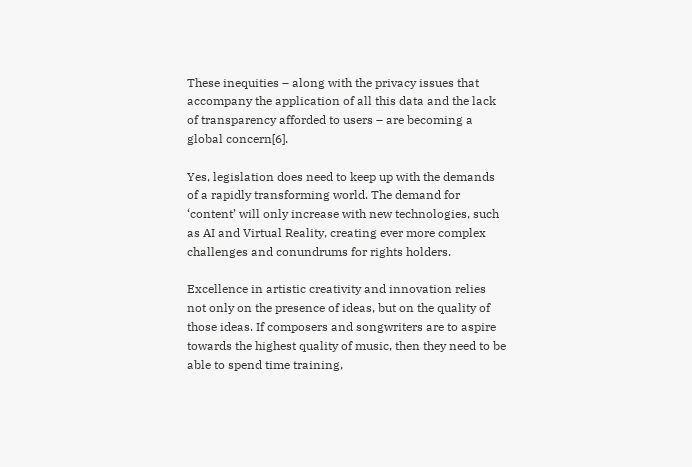These inequities – along with the privacy issues that accompany the application of all this data and the lack of transparency afforded to users – are becoming a global concern[6].

Yes, legislation does need to keep up with the demands of a rapidly transforming world. The demand for ‘content’ will only increase with new technologies, such as AI and Virtual Reality, creating ever more complex challenges and conundrums for rights holders.

Excellence in artistic creativity and innovation relies not only on the presence of ideas, but on the quality of those ideas. If composers and songwriters are to aspire towards the highest quality of music, then they need to be able to spend time training,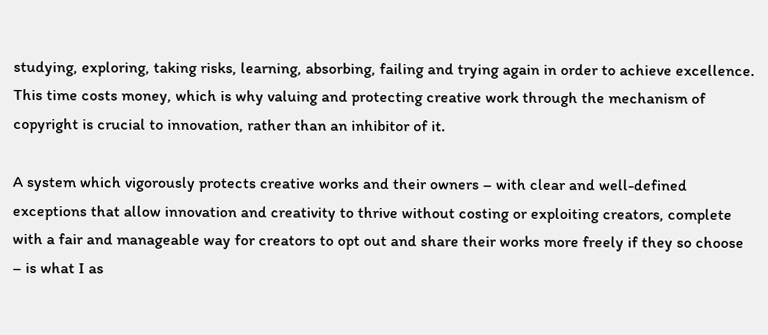studying, exploring, taking risks, learning, absorbing, failing and trying again in order to achieve excellence. This time costs money, which is why valuing and protecting creative work through the mechanism of copyright is crucial to innovation, rather than an inhibitor of it.

A system which vigorously protects creative works and their owners – with clear and well-defined exceptions that allow innovation and creativity to thrive without costing or exploiting creators, complete with a fair and manageable way for creators to opt out and share their works more freely if they so choose – is what I as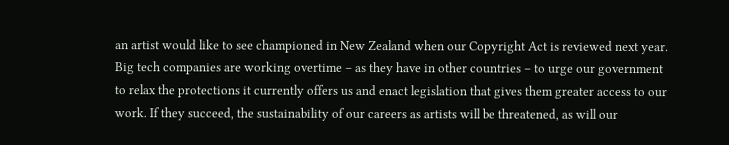an artist would like to see championed in New Zealand when our Copyright Act is reviewed next year. Big tech companies are working overtime – as they have in other countries – to urge our government to relax the protections it currently offers us and enact legislation that gives them greater access to our work. If they succeed, the sustainability of our careers as artists will be threatened, as will our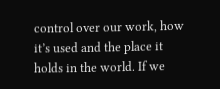control over our work, how it’s used and the place it holds in the world. If we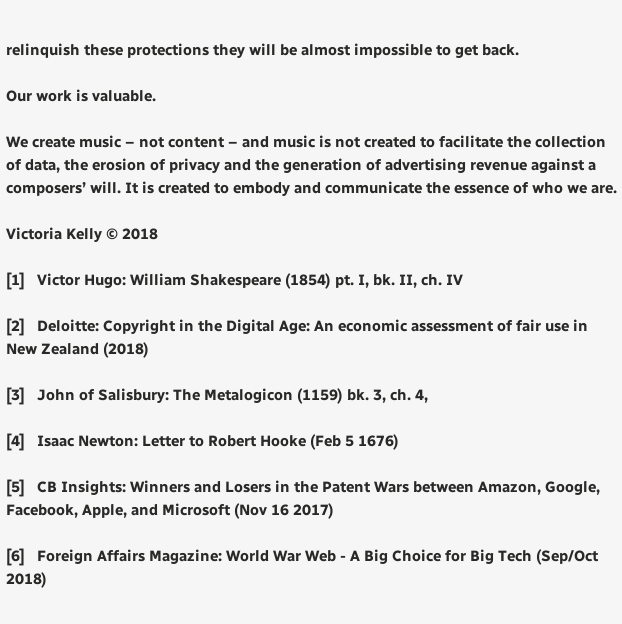relinquish these protections they will be almost impossible to get back.

Our work is valuable.

We create music – not content – and music is not created to facilitate the collection of data, the erosion of privacy and the generation of advertising revenue against a composers’ will. It is created to embody and communicate the essence of who we are.

Victoria Kelly © 2018

[1]   Victor Hugo: William Shakespeare (1854) pt. I, bk. II, ch. IV

[2]   Deloitte: Copyright in the Digital Age: An economic assessment of fair use in New Zealand (2018)

[3]   John of Salisbury: The Metalogicon (1159) bk. 3, ch. 4,

[4]   Isaac Newton: Letter to Robert Hooke (Feb 5 1676)

[5]   CB Insights: Winners and Losers in the Patent Wars between Amazon, Google, Facebook, Apple, and Microsoft (Nov 16 2017)

[6]   Foreign Affairs Magazine: World War Web - A Big Choice for Big Tech (Sep/Oct 2018)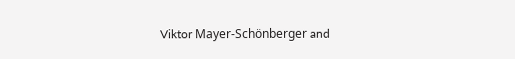Viktor Mayer-Schönberger and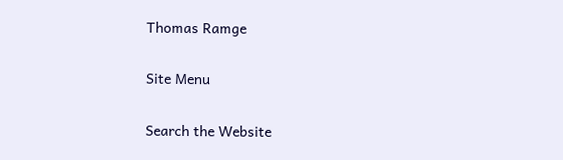Thomas Ramge

Site Menu

Search the Website